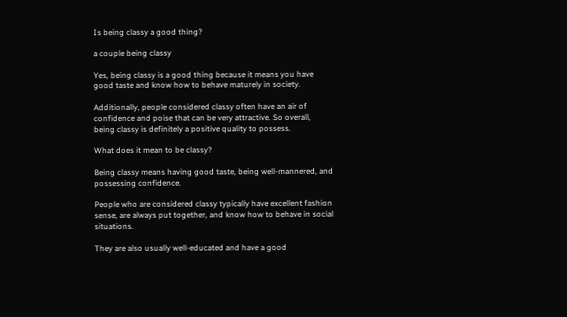Is being classy a good thing?

a couple being classy

Yes, being classy is a good thing because it means you have good taste and know how to behave maturely in society.

Additionally, people considered classy often have an air of confidence and poise that can be very attractive. So overall, being classy is definitely a positive quality to possess.

What does it mean to be classy?

Being classy means having good taste, being well-mannered, and possessing confidence.

People who are considered classy typically have excellent fashion sense, are always put together, and know how to behave in social situations.

They are also usually well-educated and have a good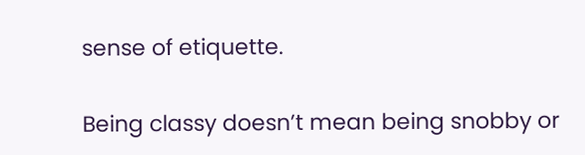sense of etiquette.

Being classy doesn’t mean being snobby or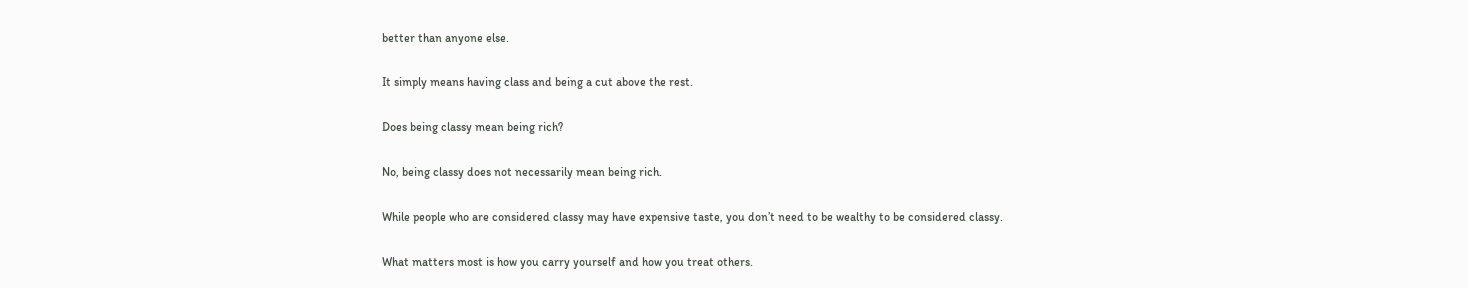better than anyone else.

It simply means having class and being a cut above the rest.

Does being classy mean being rich?

No, being classy does not necessarily mean being rich.

While people who are considered classy may have expensive taste, you don’t need to be wealthy to be considered classy.

What matters most is how you carry yourself and how you treat others.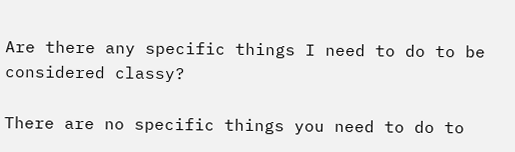Are there any specific things I need to do to be considered classy?

There are no specific things you need to do to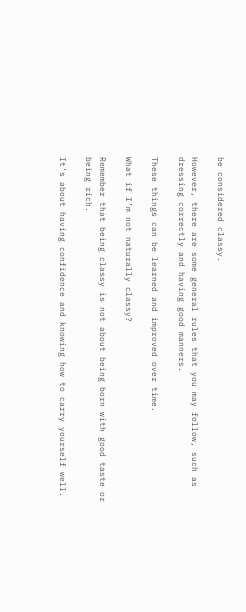be considered classy.

However, there are some general rules that you may follow, such as dressing correctly and having good manners.

These things can be learned and improved over time.

What if I’m not naturally classy?

Remember that being classy is not about being born with good taste or being rich.

It’s about having confidence and knowing how to carry yourself well.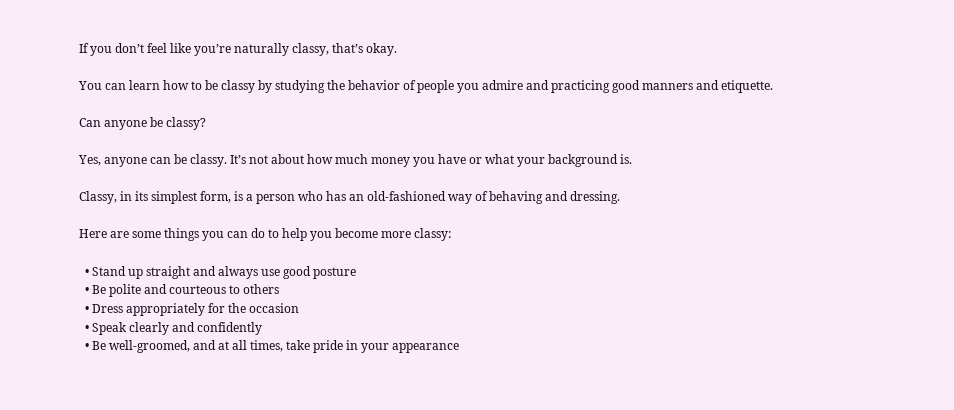If you don’t feel like you’re naturally classy, that’s okay.

You can learn how to be classy by studying the behavior of people you admire and practicing good manners and etiquette.

Can anyone be classy?

Yes, anyone can be classy. It’s not about how much money you have or what your background is.

Classy, in its simplest form, is a person who has an old-fashioned way of behaving and dressing.

Here are some things you can do to help you become more classy:

  • Stand up straight and always use good posture
  • Be polite and courteous to others
  • Dress appropriately for the occasion
  • Speak clearly and confidently
  • Be well-groomed, and at all times, take pride in your appearance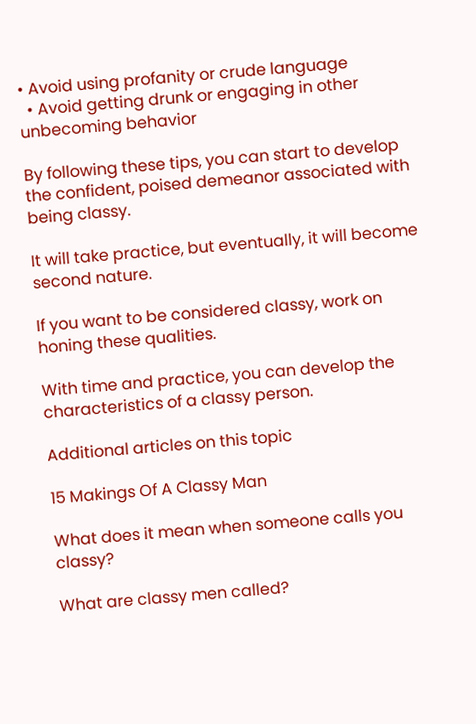• Avoid using profanity or crude language
  • Avoid getting drunk or engaging in other unbecoming behavior

By following these tips, you can start to develop the confident, poised demeanor associated with being classy.

It will take practice, but eventually, it will become second nature.

If you want to be considered classy, work on honing these qualities.

With time and practice, you can develop the characteristics of a classy person.

Additional articles on this topic

15 Makings Of A Classy Man

What does it mean when someone calls you classy?

What are classy men called?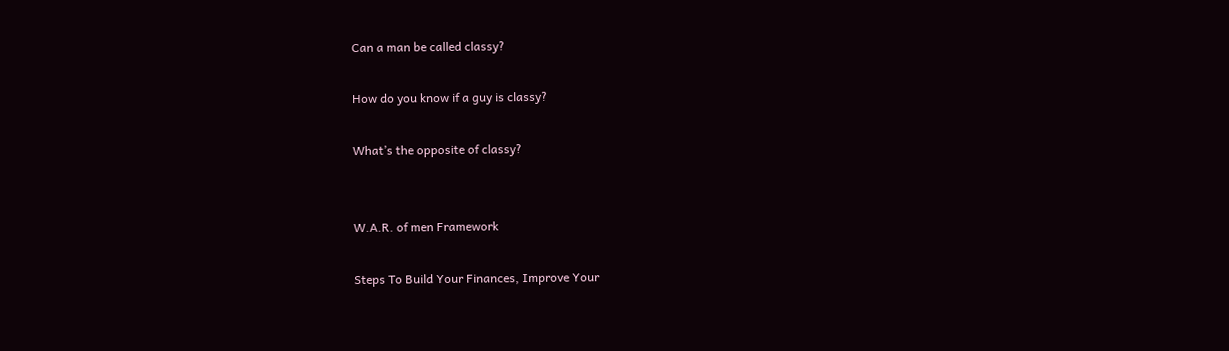Can a man be called classy?

How do you know if a guy is classy?

What’s the opposite of classy?


W.A.R. of men Framework

Steps To Build Your Finances, Improve Your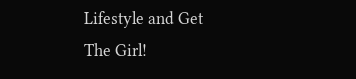Lifestyle and Get The Girl!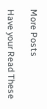More Posts

Have your Read These